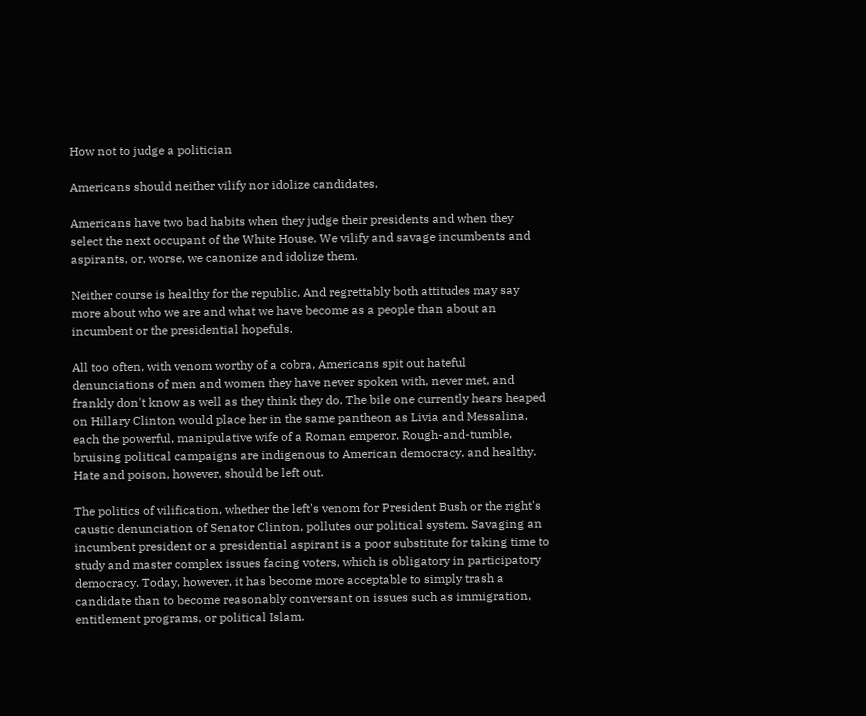How not to judge a politician

Americans should neither vilify nor idolize candidates.

Americans have two bad habits when they judge their presidents and when they select the next occupant of the White House. We vilify and savage incumbents and aspirants, or, worse, we canonize and idolize them.

Neither course is healthy for the republic. And regrettably both attitudes may say more about who we are and what we have become as a people than about an incumbent or the presidential hopefuls.

All too often, with venom worthy of a cobra, Americans spit out hateful denunciations of men and women they have never spoken with, never met, and frankly don't know as well as they think they do. The bile one currently hears heaped on Hillary Clinton would place her in the same pantheon as Livia and Messalina, each the powerful, manipulative wife of a Roman emperor. Rough-and-tumble, bruising political campaigns are indigenous to American democracy, and healthy. Hate and poison, however, should be left out.

The politics of vilification, whether the left's venom for President Bush or the right's caustic denunciation of Senator Clinton, pollutes our political system. Savaging an incumbent president or a presidential aspirant is a poor substitute for taking time to study and master complex issues facing voters, which is obligatory in participatory democracy. Today, however, it has become more acceptable to simply trash a candidate than to become reasonably conversant on issues such as immigration, entitlement programs, or political Islam.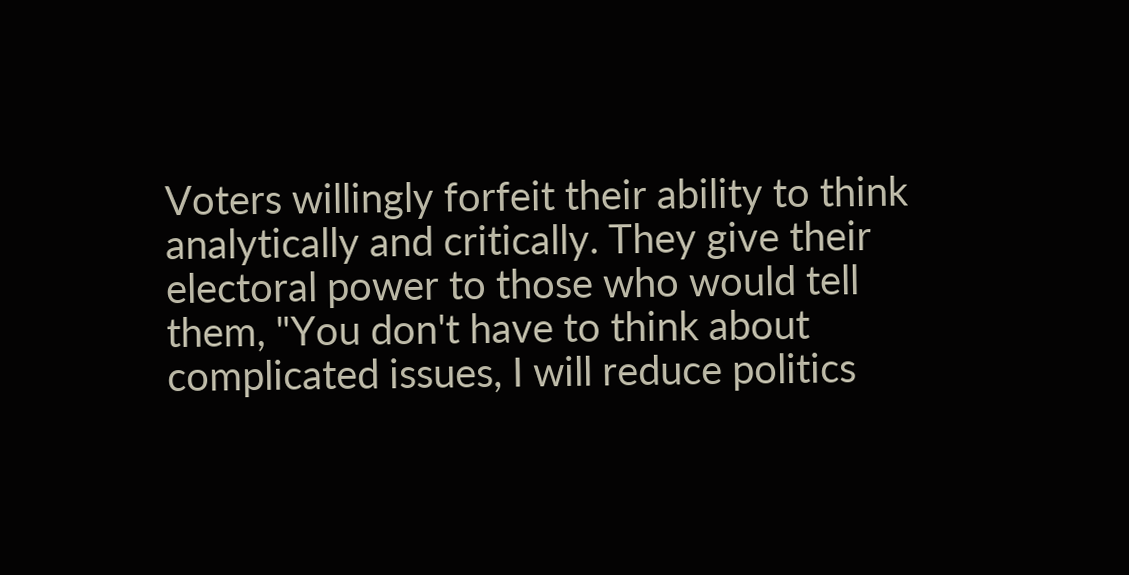Voters willingly forfeit their ability to think analytically and critically. They give their electoral power to those who would tell them, "You don't have to think about complicated issues, I will reduce politics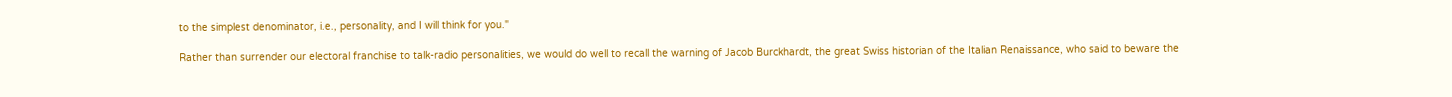to the simplest denominator, i.e., personality, and I will think for you."

Rather than surrender our electoral franchise to talk-radio personalities, we would do well to recall the warning of Jacob Burckhardt, the great Swiss historian of the Italian Renaissance, who said to beware the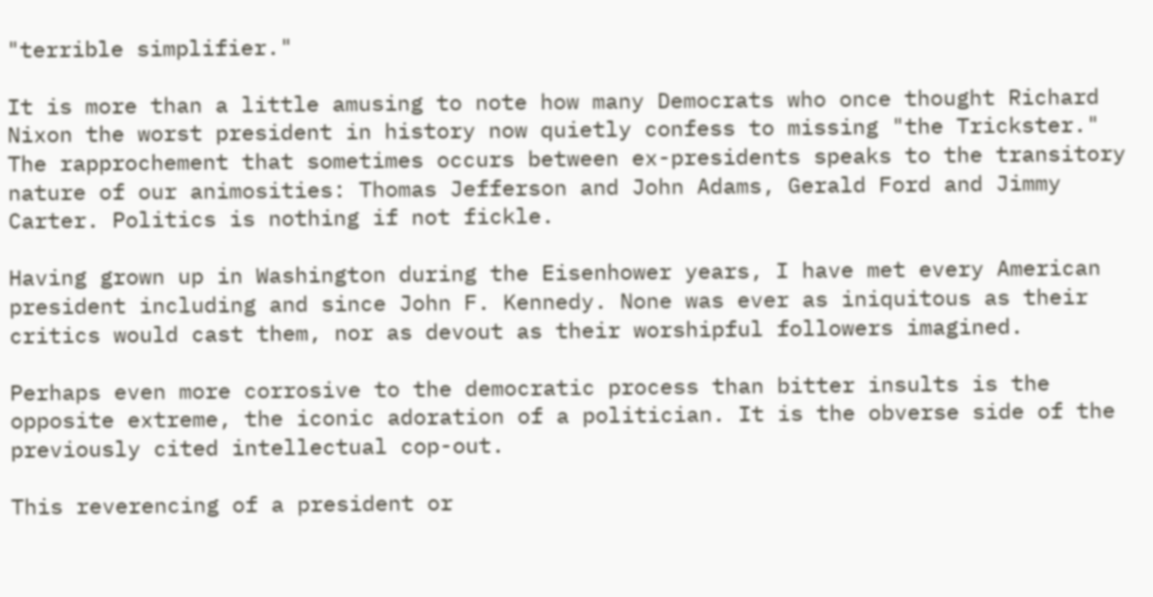"terrible simplifier."

It is more than a little amusing to note how many Democrats who once thought Richard Nixon the worst president in history now quietly confess to missing "the Trickster." The rapprochement that sometimes occurs between ex-presidents speaks to the transitory nature of our animosities: Thomas Jefferson and John Adams, Gerald Ford and Jimmy Carter. Politics is nothing if not fickle.

Having grown up in Washington during the Eisenhower years, I have met every American president including and since John F. Kennedy. None was ever as iniquitous as their critics would cast them, nor as devout as their worshipful followers imagined.

Perhaps even more corrosive to the democratic process than bitter insults is the opposite extreme, the iconic adoration of a politician. It is the obverse side of the previously cited intellectual cop-out.

This reverencing of a president or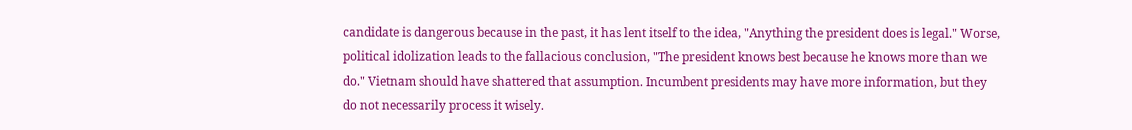candidate is dangerous because in the past, it has lent itself to the idea, "Anything the president does is legal." Worse, political idolization leads to the fallacious conclusion, "The president knows best because he knows more than we do." Vietnam should have shattered that assumption. Incumbent presidents may have more information, but they do not necessarily process it wisely.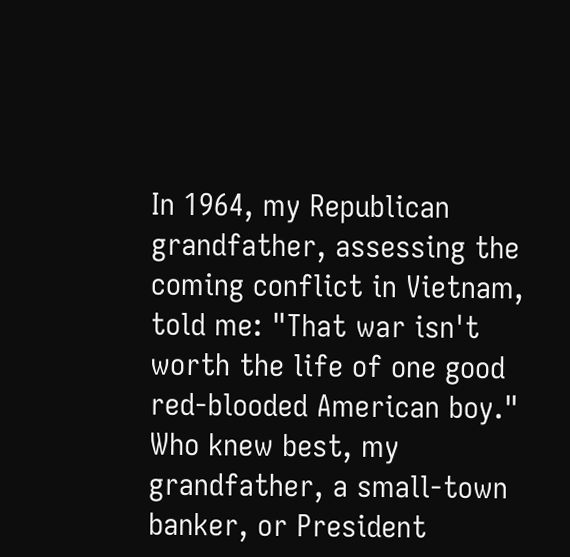In 1964, my Republican grandfather, assessing the coming conflict in Vietnam, told me: "That war isn't worth the life of one good red-blooded American boy." Who knew best, my grandfather, a small-town banker, or President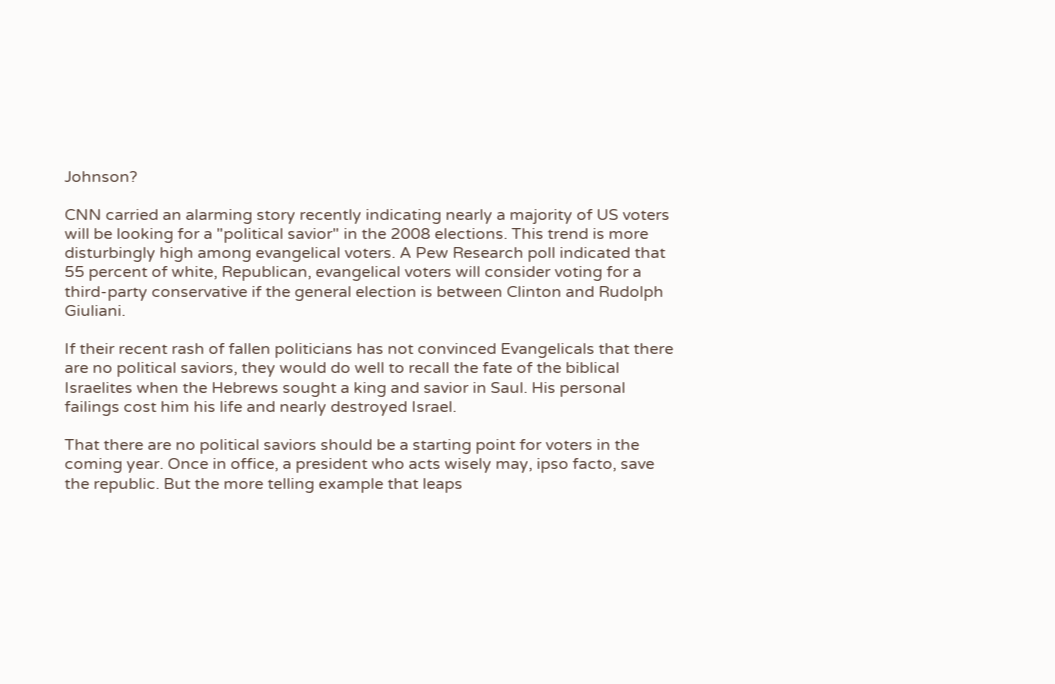Johnson?

CNN carried an alarming story recently indicating nearly a majority of US voters will be looking for a "political savior" in the 2008 elections. This trend is more disturbingly high among evangelical voters. A Pew Research poll indicated that 55 percent of white, Republican, evangelical voters will consider voting for a third-party conservative if the general election is between Clinton and Rudolph Giuliani.

If their recent rash of fallen politicians has not convinced Evangelicals that there are no political saviors, they would do well to recall the fate of the biblical Israelites when the Hebrews sought a king and savior in Saul. His personal failings cost him his life and nearly destroyed Israel.

That there are no political saviors should be a starting point for voters in the coming year. Once in office, a president who acts wisely may, ipso facto, save the republic. But the more telling example that leaps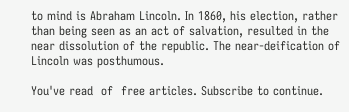to mind is Abraham Lincoln. In 1860, his election, rather than being seen as an act of salvation, resulted in the near dissolution of the republic. The near-deification of Lincoln was posthumous.

You've read  of  free articles. Subscribe to continue.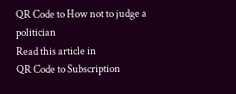QR Code to How not to judge a politician
Read this article in
QR Code to Subscription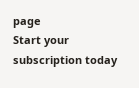page
Start your subscription today